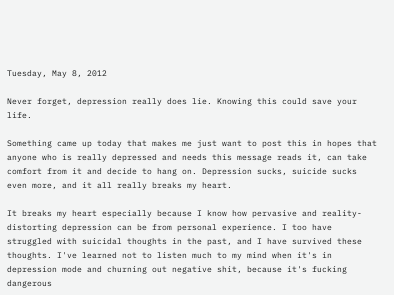Tuesday, May 8, 2012

Never forget, depression really does lie. Knowing this could save your life.

Something came up today that makes me just want to post this in hopes that anyone who is really depressed and needs this message reads it, can take comfort from it and decide to hang on. Depression sucks, suicide sucks even more, and it all really breaks my heart.

It breaks my heart especially because I know how pervasive and reality-distorting depression can be from personal experience. I too have struggled with suicidal thoughts in the past, and I have survived these thoughts. I've learned not to listen much to my mind when it's in depression mode and churning out negative shit, because it's fucking dangerous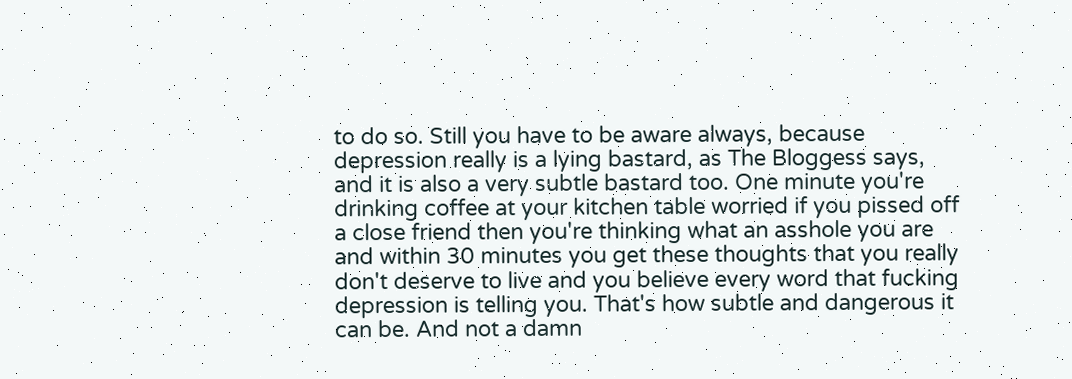to do so. Still you have to be aware always, because depression really is a lying bastard, as The Bloggess says, and it is also a very subtle bastard too. One minute you're drinking coffee at your kitchen table worried if you pissed off a close friend then you're thinking what an asshole you are and within 30 minutes you get these thoughts that you really don't deserve to live and you believe every word that fucking depression is telling you. That's how subtle and dangerous it can be. And not a damn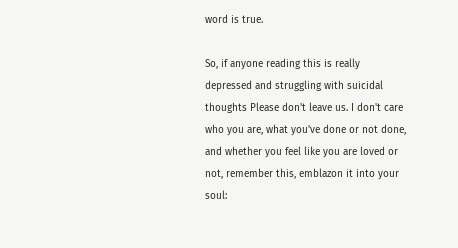word is true.

So, if anyone reading this is really depressed and struggling with suicidal thoughts Please don't leave us. I don't care who you are, what you've done or not done, and whether you feel like you are loved or not, remember this, emblazon it into your soul: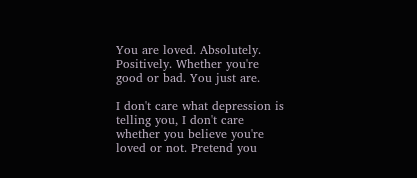You are loved. Absolutely. Positively. Whether you're good or bad. You just are.

I don't care what depression is telling you, I don't care whether you believe you're loved or not. Pretend you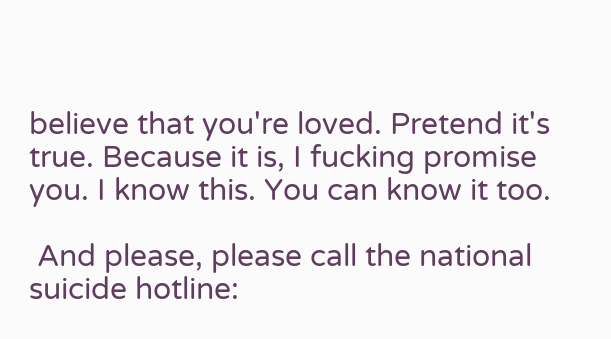believe that you're loved. Pretend it's true. Because it is, I fucking promise you. I know this. You can know it too.

 And please, please call the national suicide hotline: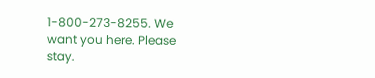1-800-273-8255. We want you here. Please stay.